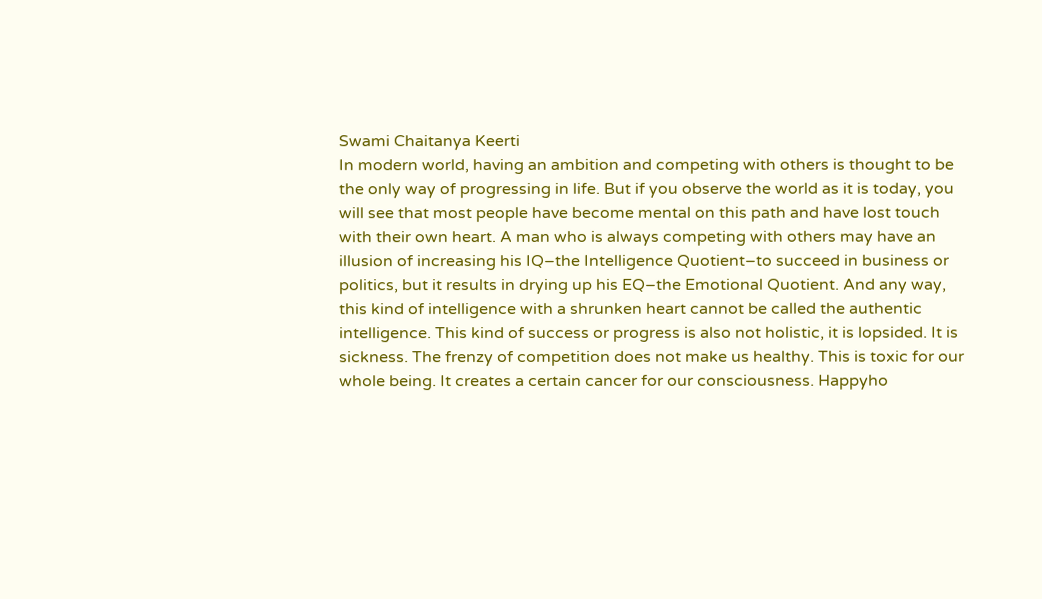Swami Chaitanya Keerti
In modern world, having an ambition and competing with others is thought to be the only way of progressing in life. But if you observe the world as it is today, you will see that most people have become mental on this path and have lost touch with their own heart. A man who is always competing with others may have an illusion of increasing his IQ–the Intelligence Quotient–to succeed in business or politics, but it results in drying up his EQ–the Emotional Quotient. And any way, this kind of intelligence with a shrunken heart cannot be called the authentic intelligence. This kind of success or progress is also not holistic, it is lopsided. It is sickness. The frenzy of competition does not make us healthy. This is toxic for our whole being. It creates a certain cancer for our consciousness. Happyho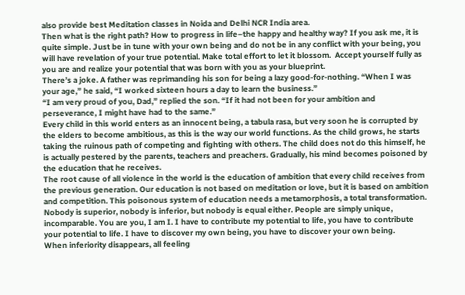also provide best Meditation classes in Noida and Delhi NCR India area.
Then what is the right path? How to progress in life–the happy and healthy way? If you ask me, it is quite simple. Just be in tune with your own being and do not be in any conflict with your being, you will have revelation of your true potential. Make total effort to let it blossom.  Accept yourself fully as you are and realize your potential that was born with you as your blueprint.
There’s a joke. A father was reprimanding his son for being a lazy good-for-nothing. “When I was your age,” he said, “I worked sixteen hours a day to learn the business.”
“I am very proud of you, Dad,” replied the son. “If it had not been for your ambition and perseverance, I might have had to the same.”
Every child in this world enters as an innocent being, a tabula rasa, but very soon he is corrupted by the elders to become ambitious, as this is the way our world functions. As the child grows, he starts taking the ruinous path of competing and fighting with others. The child does not do this himself, he is actually pestered by the parents, teachers and preachers. Gradually, his mind becomes poisoned by the education that he receives.
The root cause of all violence in the world is the education of ambition that every child receives from the previous generation. Our education is not based on meditation or love, but it is based on ambition and competition. This poisonous system of education needs a metamorphosis, a total transformation.
Nobody is superior, nobody is inferior, but nobody is equal either. People are simply unique, incomparable. You are you, I am I. I have to contribute my potential to life, you have to contribute your potential to life. I have to discover my own being, you have to discover your own being.
When inferiority disappears, all feeling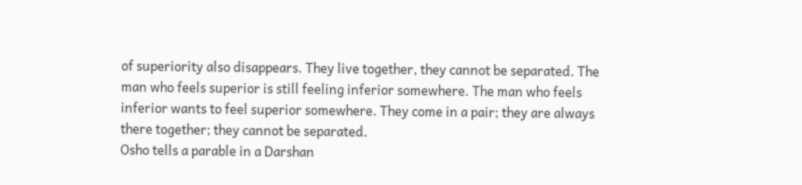of superiority also disappears. They live together, they cannot be separated. The man who feels superior is still feeling inferior somewhere. The man who feels inferior wants to feel superior somewhere. They come in a pair; they are always there together; they cannot be separated.
Osho tells a parable in a Darshan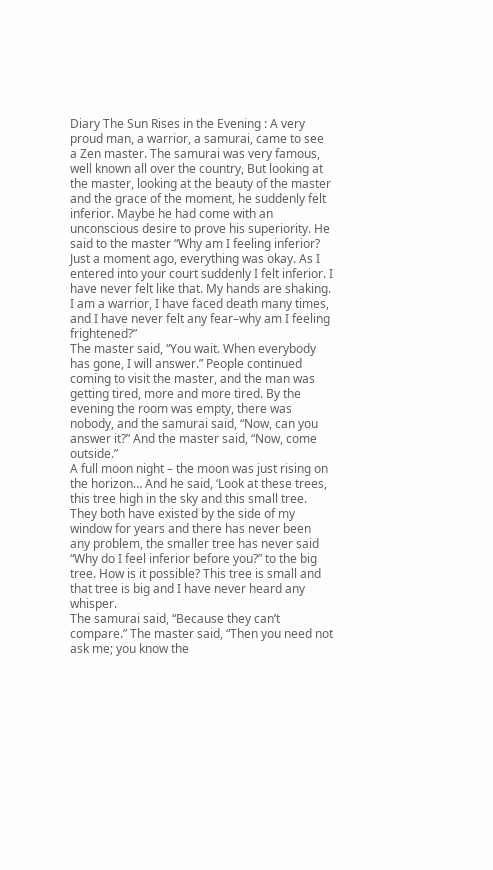Diary The Sun Rises in the Evening : A very proud man, a warrior, a samurai, came to see a Zen master. The samurai was very famous, well known all over the country, But looking at the master, looking at the beauty of the master and the grace of the moment, he suddenly felt inferior. Maybe he had come with an unconscious desire to prove his superiority. He said to the master “Why am I feeling inferior? Just a moment ago, everything was okay. As I entered into your court suddenly I felt inferior. I have never felt like that. My hands are shaking. I am a warrior, I have faced death many times, and I have never felt any fear–why am I feeling frightened?”
The master said, “You wait. When everybody has gone, I will answer.” People continued coming to visit the master, and the man was getting tired, more and more tired. By the evening the room was empty, there was nobody, and the samurai said, “Now, can you answer it?” And the master said, “Now, come outside.”
A full moon night – the moon was just rising on the horizon… And he said, ‘Look at these trees, this tree high in the sky and this small tree. They both have existed by the side of my window for years and there has never been any problem, the smaller tree has never said “Why do I feel inferior before you?” to the big tree. How is it possible? This tree is small and that tree is big and I have never heard any whisper.
The samurai said, “Because they can’t compare.” The master said, “Then you need not ask me; you know the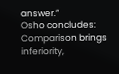answer.”
Osho concludes: Comparison brings inferiority,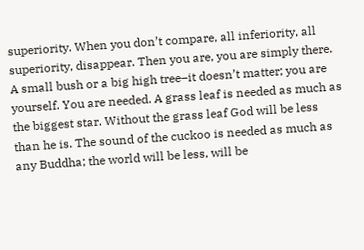superiority. When you don’t compare, all inferiority, all superiority, disappear. Then you are, you are simply there. A small bush or a big high tree–it doesn’t matter; you are yourself. You are needed. A grass leaf is needed as much as the biggest star. Without the grass leaf God will be less than he is. The sound of the cuckoo is needed as much as any Buddha; the world will be less, will be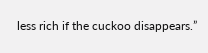less rich if the cuckoo disappears.”